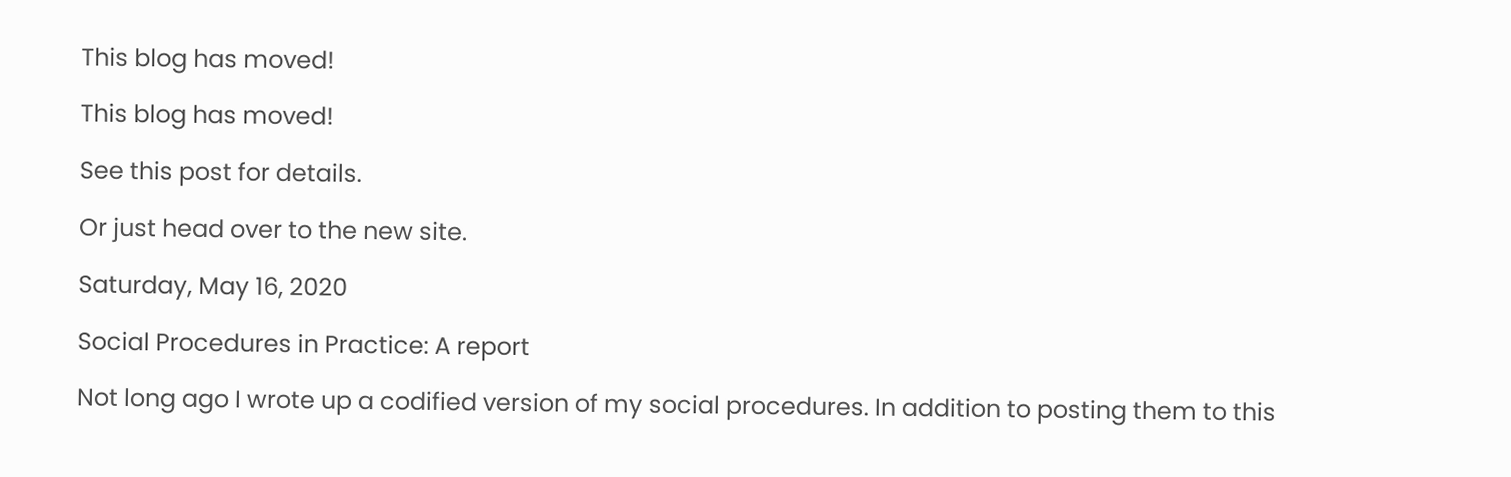This blog has moved!

This blog has moved!

See this post for details.

Or just head over to the new site.

Saturday, May 16, 2020

Social Procedures in Practice: A report

Not long ago I wrote up a codified version of my social procedures. In addition to posting them to this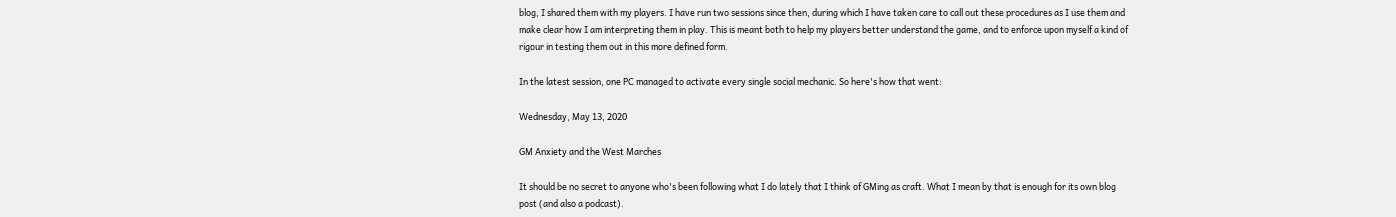blog, I shared them with my players. I have run two sessions since then, during which I have taken care to call out these procedures as I use them and make clear how I am interpreting them in play. This is meant both to help my players better understand the game, and to enforce upon myself a kind of rigour in testing them out in this more defined form.

In the latest session, one PC managed to activate every single social mechanic. So here's how that went:

Wednesday, May 13, 2020

GM Anxiety and the West Marches

It should be no secret to anyone who's been following what I do lately that I think of GMing as craft. What I mean by that is enough for its own blog post (and also a podcast).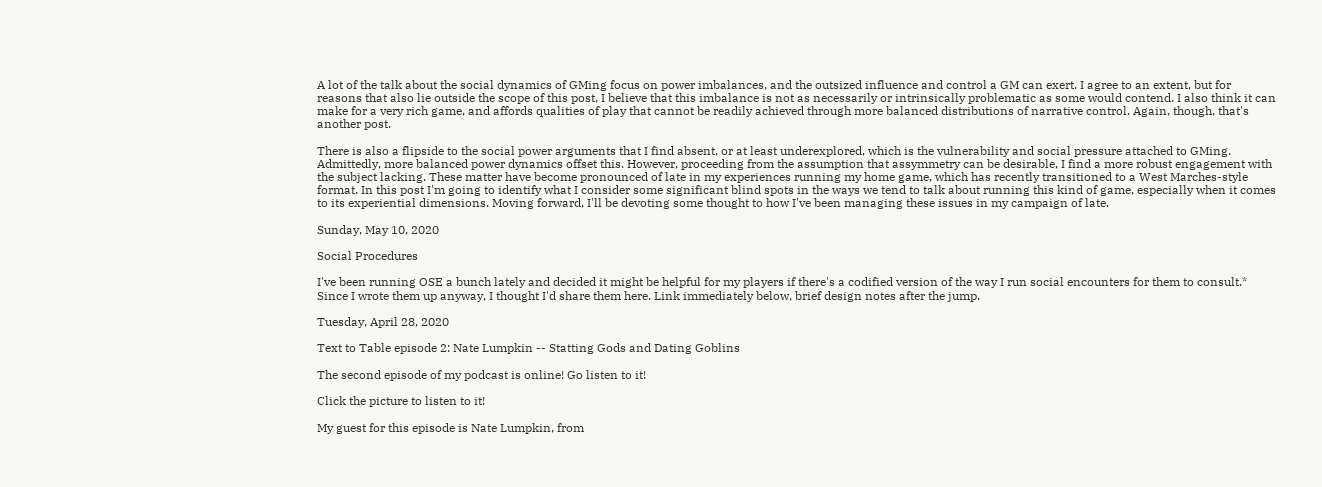A lot of the talk about the social dynamics of GMing focus on power imbalances, and the outsized influence and control a GM can exert. I agree to an extent, but for reasons that also lie outside the scope of this post, I believe that this imbalance is not as necessarily or intrinsically problematic as some would contend. I also think it can make for a very rich game, and affords qualities of play that cannot be readily achieved through more balanced distributions of narrative control. Again, though, that's another post.

There is also a flipside to the social power arguments that I find absent, or at least underexplored, which is the vulnerability and social pressure attached to GMing. Admittedly, more balanced power dynamics offset this. However, proceeding from the assumption that assymmetry can be desirable, I find a more robust engagement with the subject lacking. These matter have become pronounced of late in my experiences running my home game, which has recently transitioned to a West Marches-style format. In this post I'm going to identify what I consider some significant blind spots in the ways we tend to talk about running this kind of game, especially when it comes to its experiential dimensions. Moving forward, I'll be devoting some thought to how I've been managing these issues in my campaign of late.

Sunday, May 10, 2020

Social Procedures

I've been running OSE a bunch lately and decided it might be helpful for my players if there's a codified version of the way I run social encounters for them to consult.* Since I wrote them up anyway, I thought I'd share them here. Link immediately below, brief design notes after the jump.

Tuesday, April 28, 2020

Text to Table episode 2: Nate Lumpkin -- Statting Gods and Dating Goblins

The second episode of my podcast is online! Go listen to it!

Click the picture to listen to it!

My guest for this episode is Nate Lumpkin, from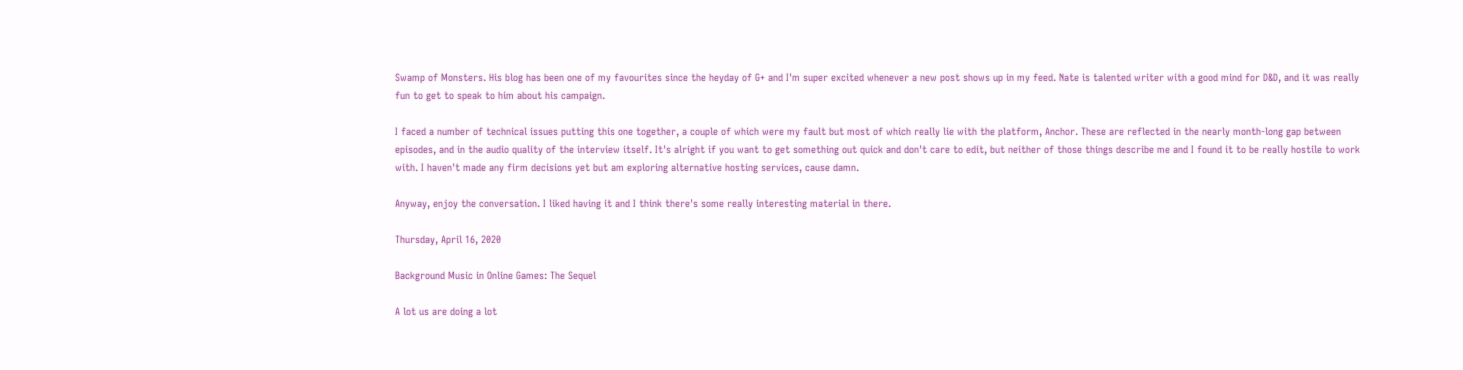Swamp of Monsters. His blog has been one of my favourites since the heyday of G+ and I'm super excited whenever a new post shows up in my feed. Nate is talented writer with a good mind for D&D, and it was really fun to get to speak to him about his campaign.

I faced a number of technical issues putting this one together, a couple of which were my fault but most of which really lie with the platform, Anchor. These are reflected in the nearly month-long gap between episodes, and in the audio quality of the interview itself. It's alright if you want to get something out quick and don't care to edit, but neither of those things describe me and I found it to be really hostile to work with. I haven't made any firm decisions yet but am exploring alternative hosting services, cause damn.

Anyway, enjoy the conversation. I liked having it and I think there's some really interesting material in there.

Thursday, April 16, 2020

Background Music in Online Games: The Sequel

A lot us are doing a lot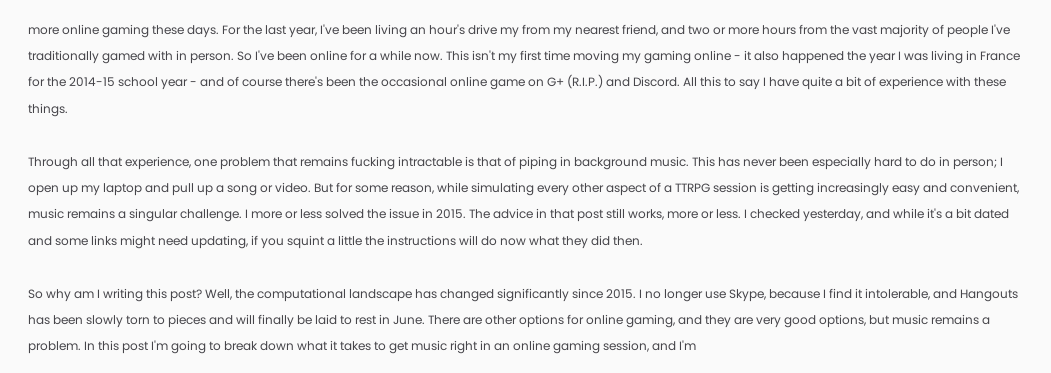more online gaming these days. For the last year, I've been living an hour's drive my from my nearest friend, and two or more hours from the vast majority of people I've traditionally gamed with in person. So I've been online for a while now. This isn't my first time moving my gaming online - it also happened the year I was living in France for the 2014-15 school year - and of course there's been the occasional online game on G+ (R.I.P.) and Discord. All this to say I have quite a bit of experience with these things.

Through all that experience, one problem that remains fucking intractable is that of piping in background music. This has never been especially hard to do in person; I open up my laptop and pull up a song or video. But for some reason, while simulating every other aspect of a TTRPG session is getting increasingly easy and convenient, music remains a singular challenge. I more or less solved the issue in 2015. The advice in that post still works, more or less. I checked yesterday, and while it's a bit dated and some links might need updating, if you squint a little the instructions will do now what they did then.

So why am I writing this post? Well, the computational landscape has changed significantly since 2015. I no longer use Skype, because I find it intolerable, and Hangouts has been slowly torn to pieces and will finally be laid to rest in June. There are other options for online gaming, and they are very good options, but music remains a problem. In this post I'm going to break down what it takes to get music right in an online gaming session, and I'm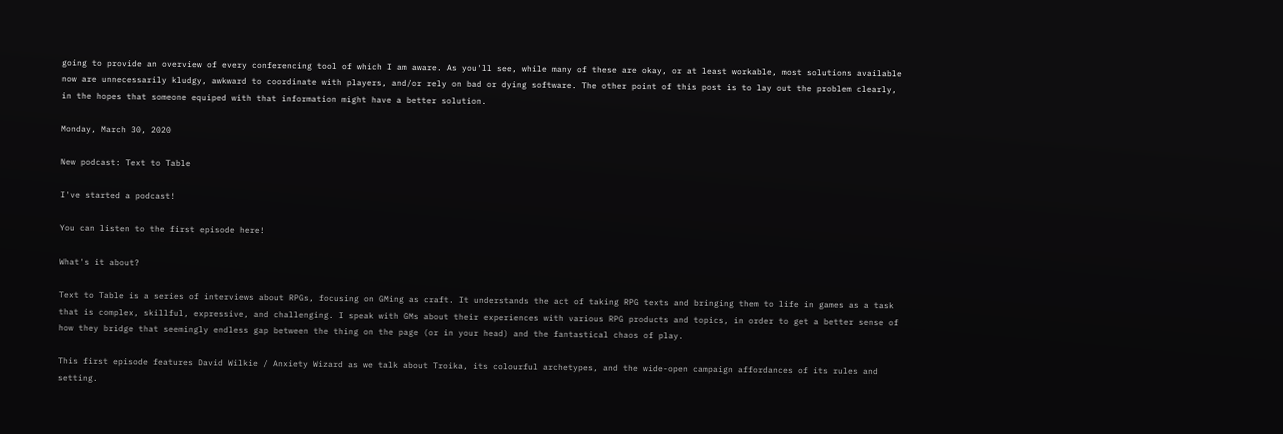going to provide an overview of every conferencing tool of which I am aware. As you'll see, while many of these are okay, or at least workable, most solutions available now are unnecessarily kludgy, awkward to coordinate with players, and/or rely on bad or dying software. The other point of this post is to lay out the problem clearly, in the hopes that someone equiped with that information might have a better solution.

Monday, March 30, 2020

New podcast: Text to Table

I've started a podcast!

You can listen to the first episode here!

What's it about?

Text to Table is a series of interviews about RPGs, focusing on GMing as craft. It understands the act of taking RPG texts and bringing them to life in games as a task that is complex, skillful, expressive, and challenging. I speak with GMs about their experiences with various RPG products and topics, in order to get a better sense of how they bridge that seemingly endless gap between the thing on the page (or in your head) and the fantastical chaos of play.

This first episode features David Wilkie / Anxiety Wizard as we talk about Troika, its colourful archetypes, and the wide-open campaign affordances of its rules and setting.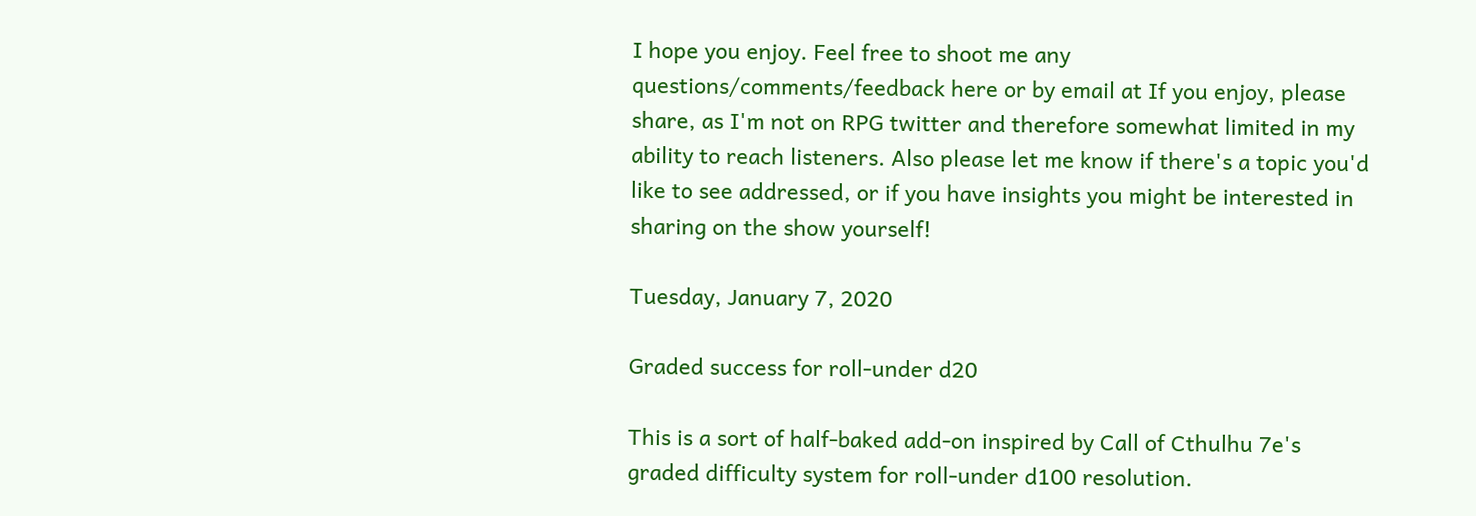I hope you enjoy. Feel free to shoot me any questions/comments/feedback here or by email at If you enjoy, please share, as I'm not on RPG twitter and therefore somewhat limited in my ability to reach listeners. Also please let me know if there's a topic you'd like to see addressed, or if you have insights you might be interested in sharing on the show yourself!

Tuesday, January 7, 2020

Graded success for roll-under d20

This is a sort of half-baked add-on inspired by Call of Cthulhu 7e's graded difficulty system for roll-under d100 resolution.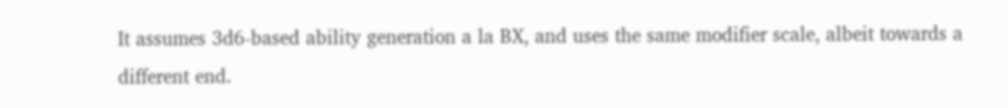It assumes 3d6-based ability generation a la BX, and uses the same modifier scale, albeit towards a different end.